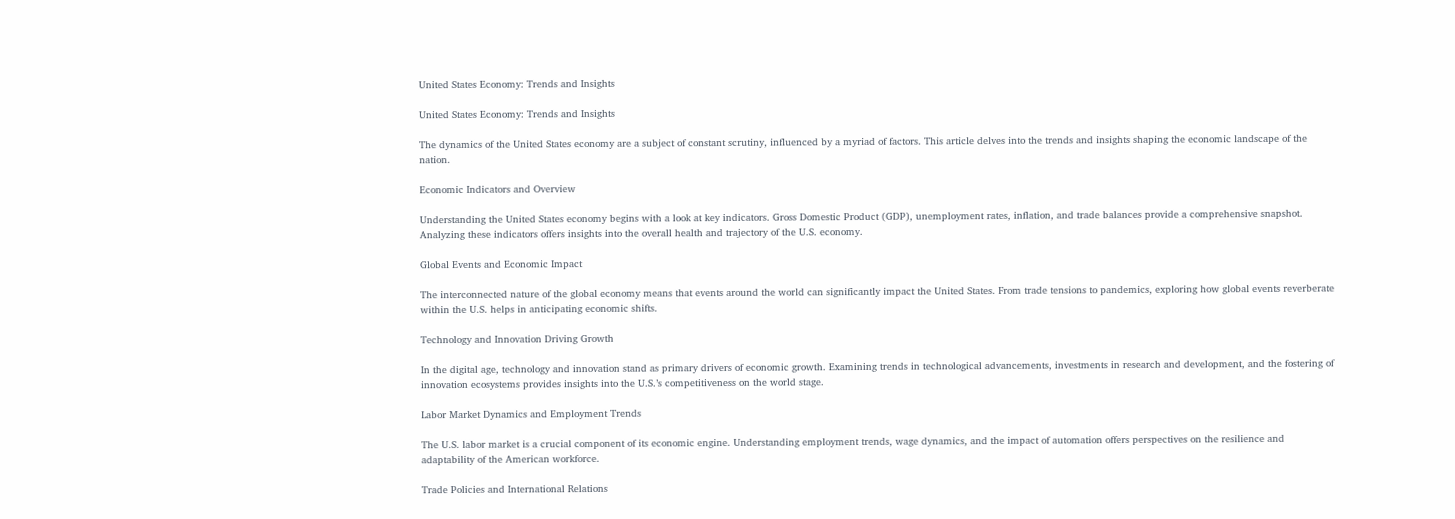United States Economy: Trends and Insights

United States Economy: Trends and Insights

The dynamics of the United States economy are a subject of constant scrutiny, influenced by a myriad of factors. This article delves into the trends and insights shaping the economic landscape of the nation.

Economic Indicators and Overview

Understanding the United States economy begins with a look at key indicators. Gross Domestic Product (GDP), unemployment rates, inflation, and trade balances provide a comprehensive snapshot. Analyzing these indicators offers insights into the overall health and trajectory of the U.S. economy.

Global Events and Economic Impact

The interconnected nature of the global economy means that events around the world can significantly impact the United States. From trade tensions to pandemics, exploring how global events reverberate within the U.S. helps in anticipating economic shifts.

Technology and Innovation Driving Growth

In the digital age, technology and innovation stand as primary drivers of economic growth. Examining trends in technological advancements, investments in research and development, and the fostering of innovation ecosystems provides insights into the U.S.’s competitiveness on the world stage.

Labor Market Dynamics and Employment Trends

The U.S. labor market is a crucial component of its economic engine. Understanding employment trends, wage dynamics, and the impact of automation offers perspectives on the resilience and adaptability of the American workforce.

Trade Policies and International Relations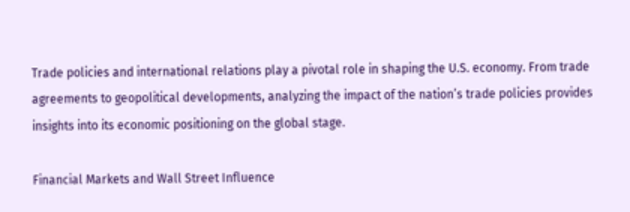Trade policies and international relations play a pivotal role in shaping the U.S. economy. From trade agreements to geopolitical developments, analyzing the impact of the nation’s trade policies provides insights into its economic positioning on the global stage.

Financial Markets and Wall Street Influence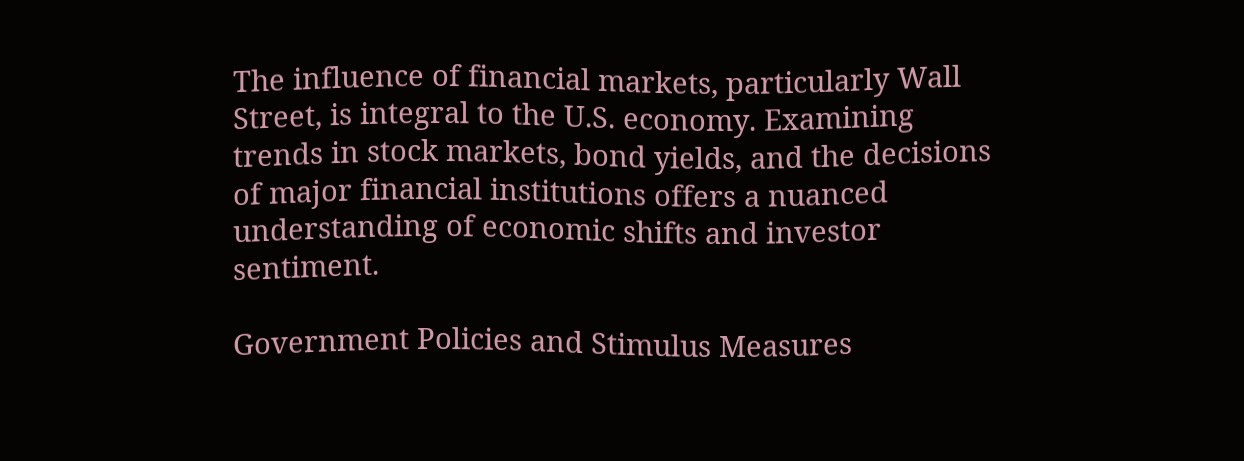The influence of financial markets, particularly Wall Street, is integral to the U.S. economy. Examining trends in stock markets, bond yields, and the decisions of major financial institutions offers a nuanced understanding of economic shifts and investor sentiment.

Government Policies and Stimulus Measures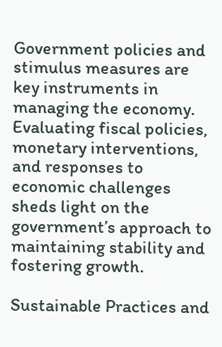Government policies and stimulus measures are key instruments in managing the economy. Evaluating fiscal policies, monetary interventions, and responses to economic challenges sheds light on the government’s approach to maintaining stability and fostering growth.

Sustainable Practices and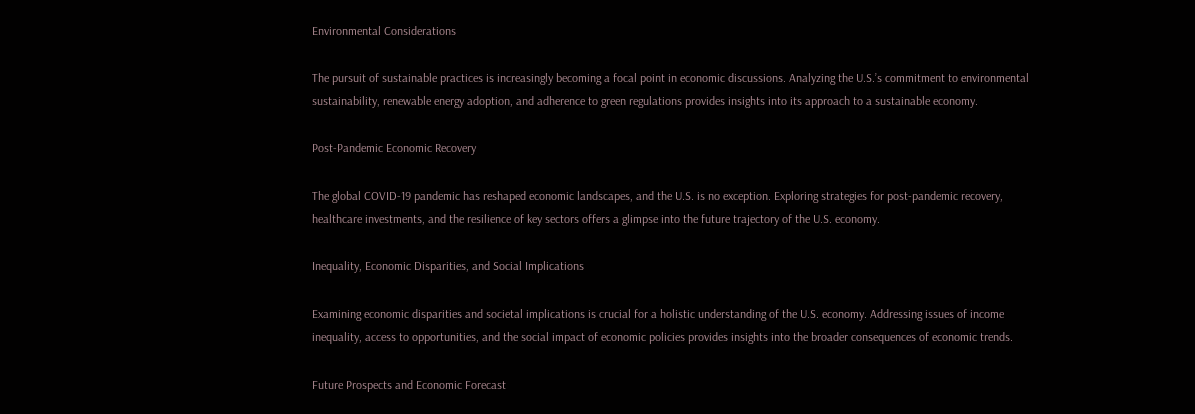Environmental Considerations

The pursuit of sustainable practices is increasingly becoming a focal point in economic discussions. Analyzing the U.S.’s commitment to environmental sustainability, renewable energy adoption, and adherence to green regulations provides insights into its approach to a sustainable economy.

Post-Pandemic Economic Recovery

The global COVID-19 pandemic has reshaped economic landscapes, and the U.S. is no exception. Exploring strategies for post-pandemic recovery, healthcare investments, and the resilience of key sectors offers a glimpse into the future trajectory of the U.S. economy.

Inequality, Economic Disparities, and Social Implications

Examining economic disparities and societal implications is crucial for a holistic understanding of the U.S. economy. Addressing issues of income inequality, access to opportunities, and the social impact of economic policies provides insights into the broader consequences of economic trends.

Future Prospects and Economic Forecast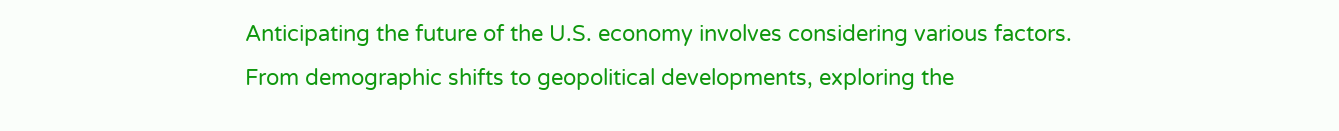Anticipating the future of the U.S. economy involves considering various factors. From demographic shifts to geopolitical developments, exploring the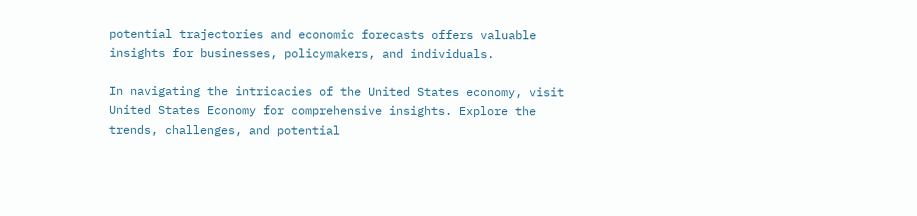potential trajectories and economic forecasts offers valuable insights for businesses, policymakers, and individuals.

In navigating the intricacies of the United States economy, visit United States Economy for comprehensive insights. Explore the trends, challenges, and potential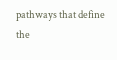pathways that define the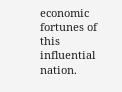economic fortunes of this influential nation.